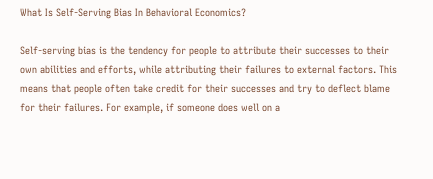What Is Self-Serving Bias In Behavioral Economics?

Self-serving bias is the tendency for people to attribute their successes to their own abilities and efforts, while attributing their failures to external factors. This means that people often take credit for their successes and try to deflect blame for their failures. For example, if someone does well on a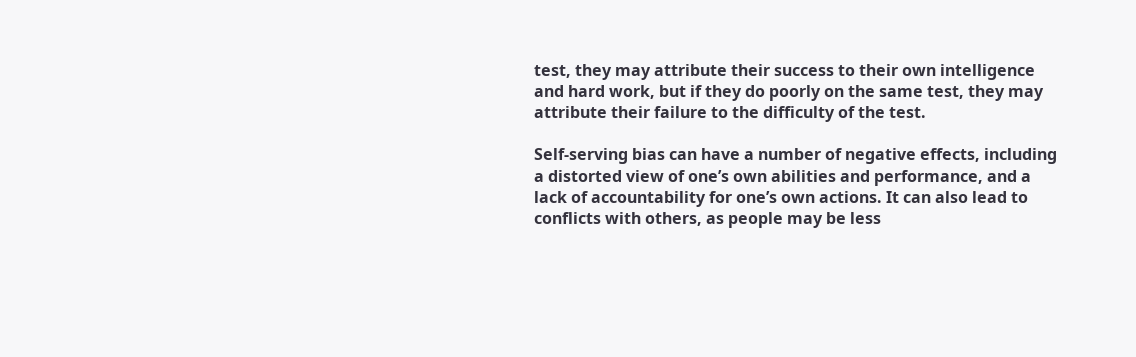test, they may attribute their success to their own intelligence and hard work, but if they do poorly on the same test, they may attribute their failure to the difficulty of the test.

Self-serving bias can have a number of negative effects, including a distorted view of one’s own abilities and performance, and a lack of accountability for one’s own actions. It can also lead to conflicts with others, as people may be less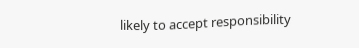likely to accept responsibility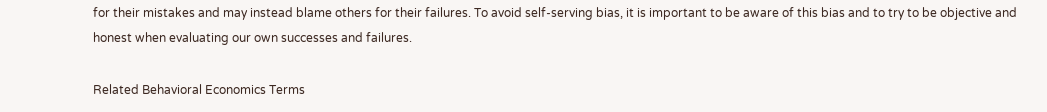for their mistakes and may instead blame others for their failures. To avoid self-serving bias, it is important to be aware of this bias and to try to be objective and honest when evaluating our own successes and failures.

Related Behavioral Economics Terms